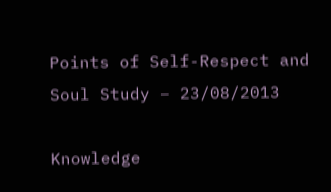Points of Self-Respect and Soul Study – 23/08/2013

Knowledge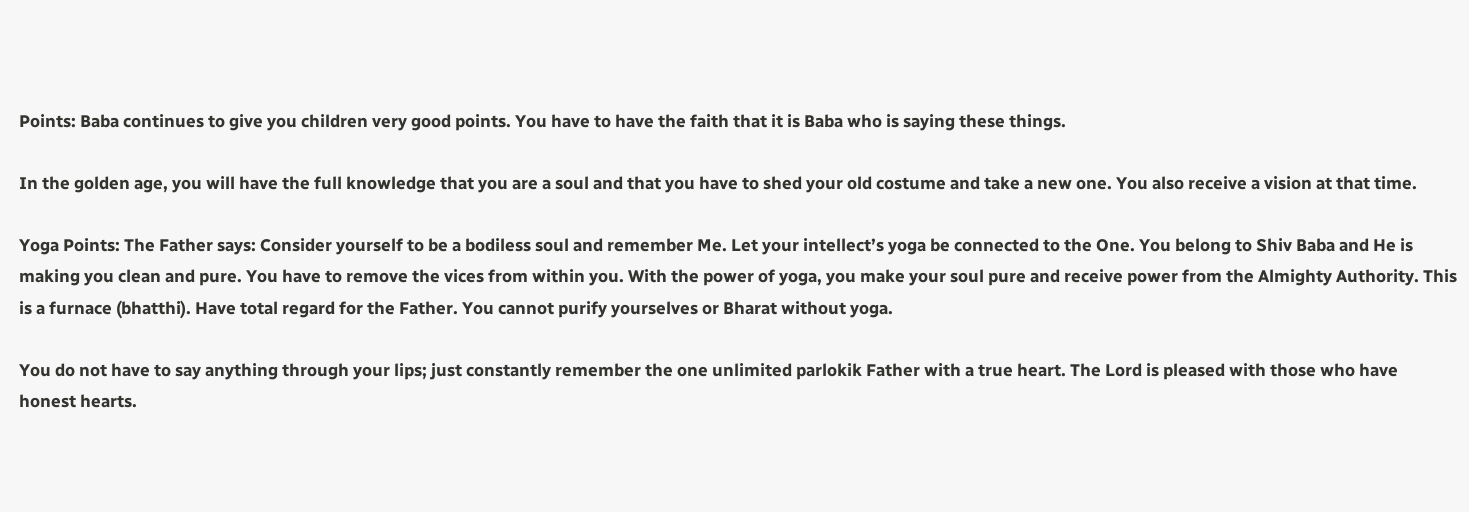Points: Baba continues to give you children very good points. You have to have the faith that it is Baba who is saying these things.

In the golden age, you will have the full knowledge that you are a soul and that you have to shed your old costume and take a new one. You also receive a vision at that time.

Yoga Points: The Father says: Consider yourself to be a bodiless soul and remember Me. Let your intellect’s yoga be connected to the One. You belong to Shiv Baba and He is making you clean and pure. You have to remove the vices from within you. With the power of yoga, you make your soul pure and receive power from the Almighty Authority. This is a furnace (bhatthi). Have total regard for the Father. You cannot purify yourselves or Bharat without yoga.

You do not have to say anything through your lips; just constantly remember the one unlimited parlokik Father with a true heart. The Lord is pleased with those who have honest hearts.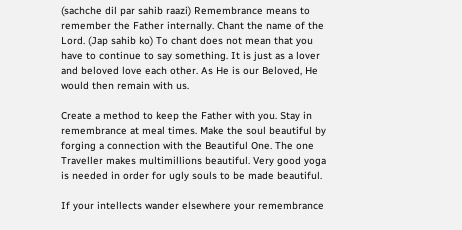(sachche dil par sahib raazi) Remembrance means to remember the Father internally. Chant the name of the Lord. (Jap sahib ko) To chant does not mean that you have to continue to say something. It is just as a lover and beloved love each other. As He is our Beloved, He would then remain with us.

Create a method to keep the Father with you. Stay in remembrance at meal times. Make the soul beautiful by forging a connection with the Beautiful One. The one Traveller makes multimillions beautiful. Very good yoga is needed in order for ugly souls to be made beautiful.

If your intellects wander elsewhere your remembrance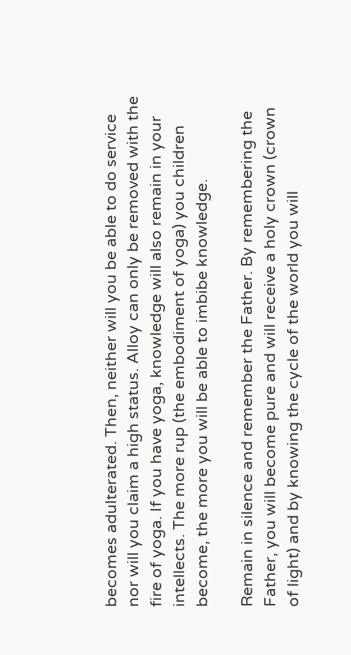becomes adulterated. Then, neither will you be able to do service nor will you claim a high status. Alloy can only be removed with the fire of yoga. If you have yoga, knowledge will also remain in your intellects. The more rup (the embodiment of yoga) you children become, the more you will be able to imbibe knowledge.

Remain in silence and remember the Father. By remembering the Father, you will become pure and will receive a holy crown (crown of light) and by knowing the cycle of the world you will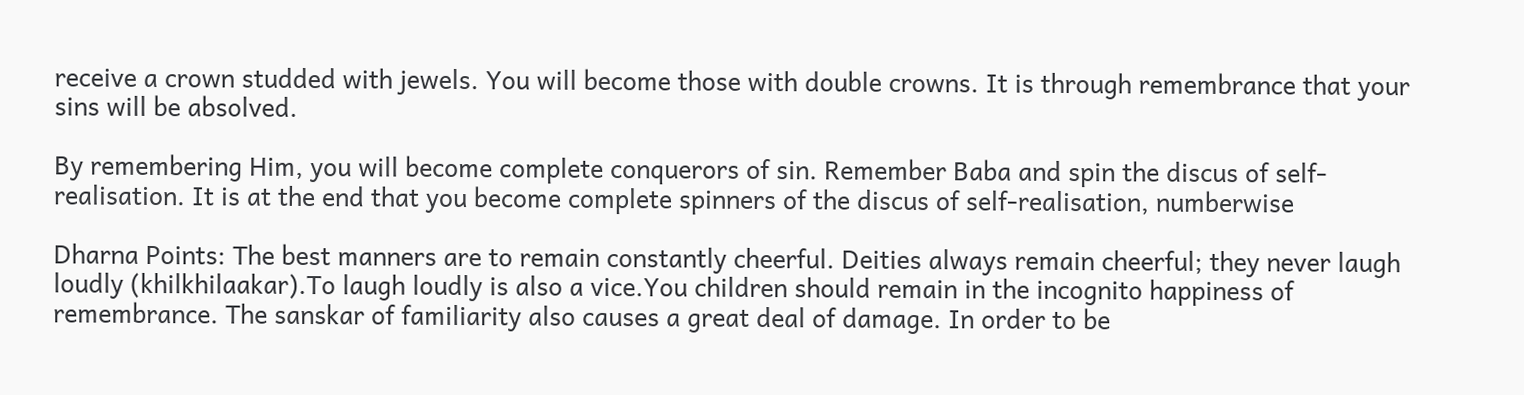receive a crown studded with jewels. You will become those with double crowns. It is through remembrance that your sins will be absolved.

By remembering Him, you will become complete conquerors of sin. Remember Baba and spin the discus of self-realisation. It is at the end that you become complete spinners of the discus of self-realisation, numberwise

Dharna Points: The best manners are to remain constantly cheerful. Deities always remain cheerful; they never laugh loudly (khilkhilaakar).To laugh loudly is also a vice.You children should remain in the incognito happiness of remembrance. The sanskar of familiarity also causes a great deal of damage. In order to be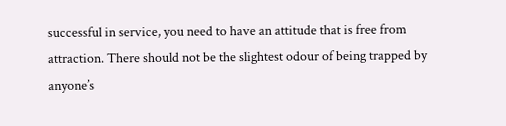successful in service, you need to have an attitude that is free from attraction. There should not be the slightest odour of being trapped by anyone’s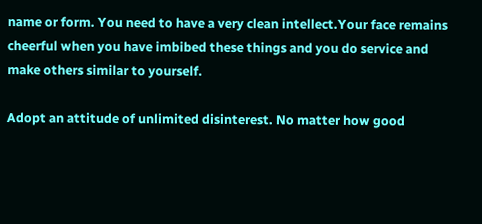name or form. You need to have a very clean intellect.Your face remains cheerful when you have imbibed these things and you do service and make others similar to yourself.

Adopt an attitude of unlimited disinterest. No matter how good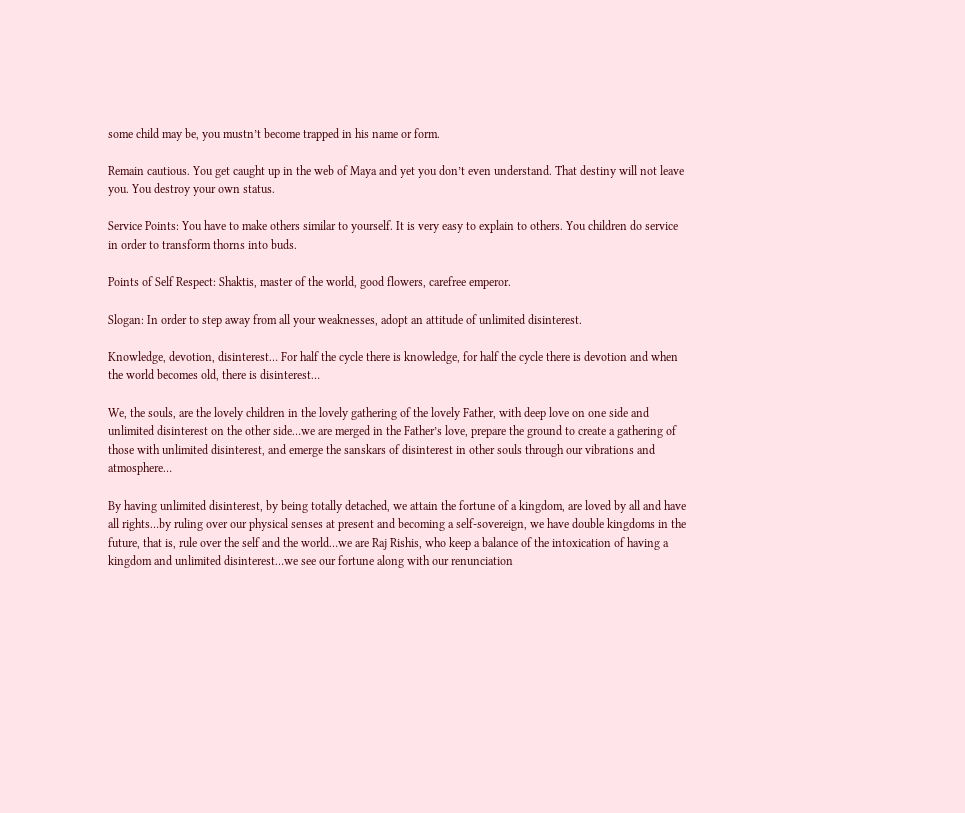some child may be, you mustn’t become trapped in his name or form.

Remain cautious. You get caught up in the web of Maya and yet you don’t even understand. That destiny will not leave you. You destroy your own status.

Service Points: You have to make others similar to yourself. It is very easy to explain to others. You children do service in order to transform thorns into buds.

Points of Self Respect: Shaktis, master of the world, good flowers, carefree emperor.

Slogan: In order to step away from all your weaknesses, adopt an attitude of unlimited disinterest.

Knowledge, devotion, disinterest… For half the cycle there is knowledge, for half the cycle there is devotion and when the world becomes old, there is disinterest…

We, the souls, are the lovely children in the lovely gathering of the lovely Father, with deep love on one side and unlimited disinterest on the other side…we are merged in the Father’s love, prepare the ground to create a gathering of those with unlimited disinterest, and emerge the sanskars of disinterest in other souls through our vibrations and atmosphere…

By having unlimited disinterest, by being totally detached, we attain the fortune of a kingdom, are loved by all and have all rights…by ruling over our physical senses at present and becoming a self-sovereign, we have double kingdoms in the future, that is, rule over the self and the world…we are Raj Rishis, who keep a balance of the intoxication of having a kingdom and unlimited disinterest…we see our fortune along with our renunciation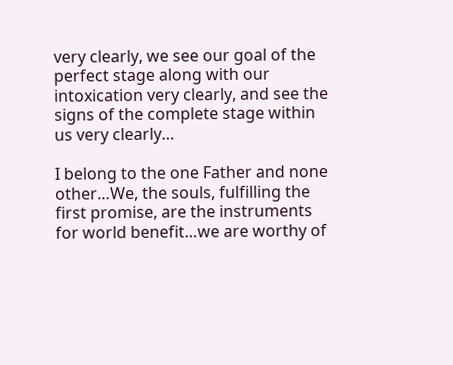very clearly, we see our goal of the perfect stage along with our intoxication very clearly, and see the signs of the complete stage within us very clearly…

I belong to the one Father and none other…We, the souls, fulfilling the first promise, are the instruments for world benefit…we are worthy of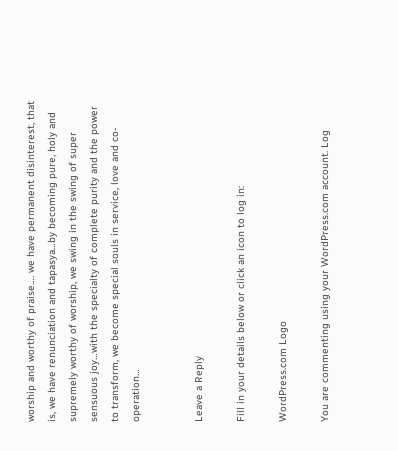worship and worthy of praise…. we have permanent disinterest, that is, we have renunciation and tapasya…by becoming pure, holy and supremely worthy of worship, we swing in the swing of super sensuous joy…with the specialty of complete purity and the power to transform, we become special souls in service, love and co-operation…


Leave a Reply

Fill in your details below or click an icon to log in:

WordPress.com Logo

You are commenting using your WordPress.com account. Log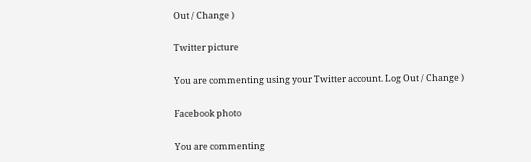Out / Change )

Twitter picture

You are commenting using your Twitter account. Log Out / Change )

Facebook photo

You are commenting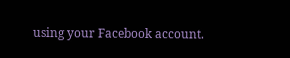using your Facebook account.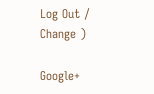Log Out / Change )

Google+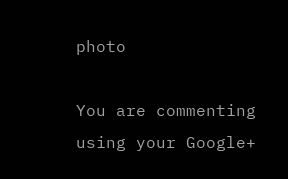photo

You are commenting using your Google+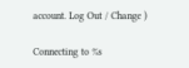account. Log Out / Change )

Connecting to %s